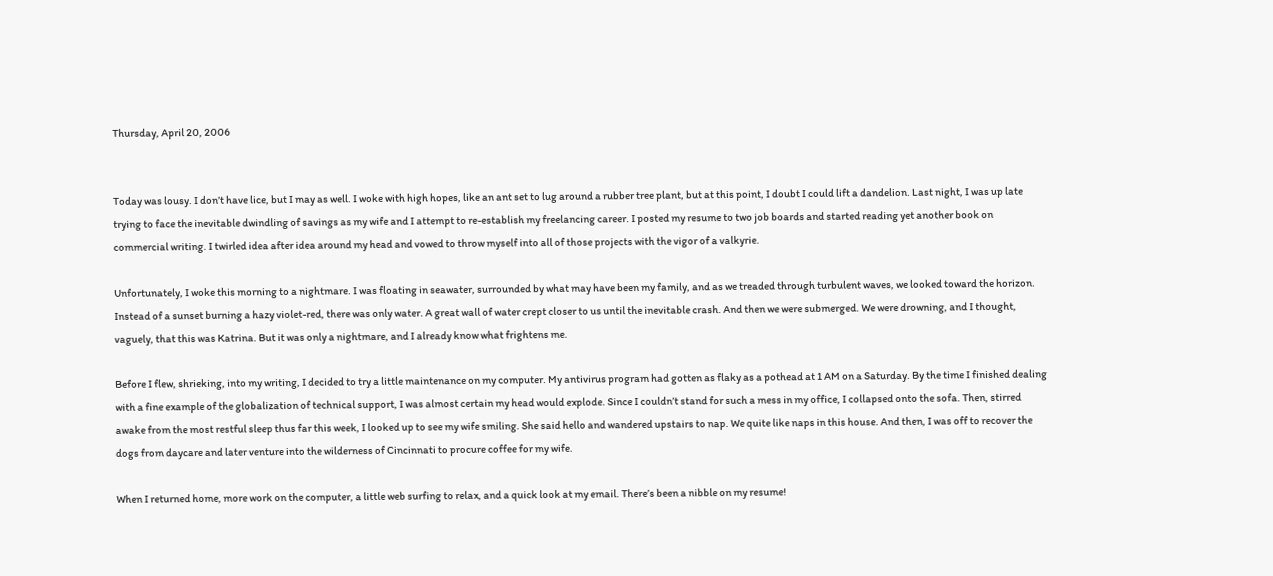Thursday, April 20, 2006


Today was lousy. I don’t have lice, but I may as well. I woke with high hopes, like an ant set to lug around a rubber tree plant, but at this point, I doubt I could lift a dandelion. Last night, I was up late trying to face the inevitable dwindling of savings as my wife and I attempt to re-establish my freelancing career. I posted my resume to two job boards and started reading yet another book on commercial writing. I twirled idea after idea around my head and vowed to throw myself into all of those projects with the vigor of a valkyrie.

Unfortunately, I woke this morning to a nightmare. I was floating in seawater, surrounded by what may have been my family, and as we treaded through turbulent waves, we looked toward the horizon. Instead of a sunset burning a hazy violet-red, there was only water. A great wall of water crept closer to us until the inevitable crash. And then we were submerged. We were drowning, and I thought, vaguely, that this was Katrina. But it was only a nightmare, and I already know what frightens me.

Before I flew, shrieking, into my writing, I decided to try a little maintenance on my computer. My antivirus program had gotten as flaky as a pothead at 1 AM on a Saturday. By the time I finished dealing with a fine example of the globalization of technical support, I was almost certain my head would explode. Since I couldn’t stand for such a mess in my office, I collapsed onto the sofa. Then, stirred awake from the most restful sleep thus far this week, I looked up to see my wife smiling. She said hello and wandered upstairs to nap. We quite like naps in this house. And then, I was off to recover the dogs from daycare and later venture into the wilderness of Cincinnati to procure coffee for my wife.

When I returned home, more work on the computer, a little web surfing to relax, and a quick look at my email. There’s been a nibble on my resume!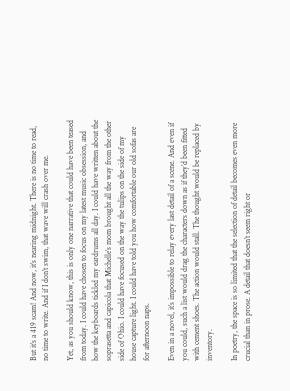But it’s a 419 scam! And now, it’s nearing midnight. There is no time to read, no time to write. And if I don’t swim, that wave will crash over me.

Yet, as you should know, this is only one narrative that could have been teased from today. I could have chosen to focus on my latest music obsession, and how the keyboards tickled my eardrums all day. I could have written about the soprasetta and capicola that Michelle’s mom brought all the way from the other side of Ohio. I could have focused on the way the tulips on the side of my house capture light. I could have told you how comfortable our old sofas are for afternoon naps.

Even in a novel, it’s impossible to relay every last detail of a scene. And even if you could, such a list would drag the characters down as if they’d been fitted with cement shoes. The action would stall. The thought would be replaced by inventory.

In poetry, the space is so limited that the selection of detail becomes even more crucial than in prose. A detail that doesn’t seem right or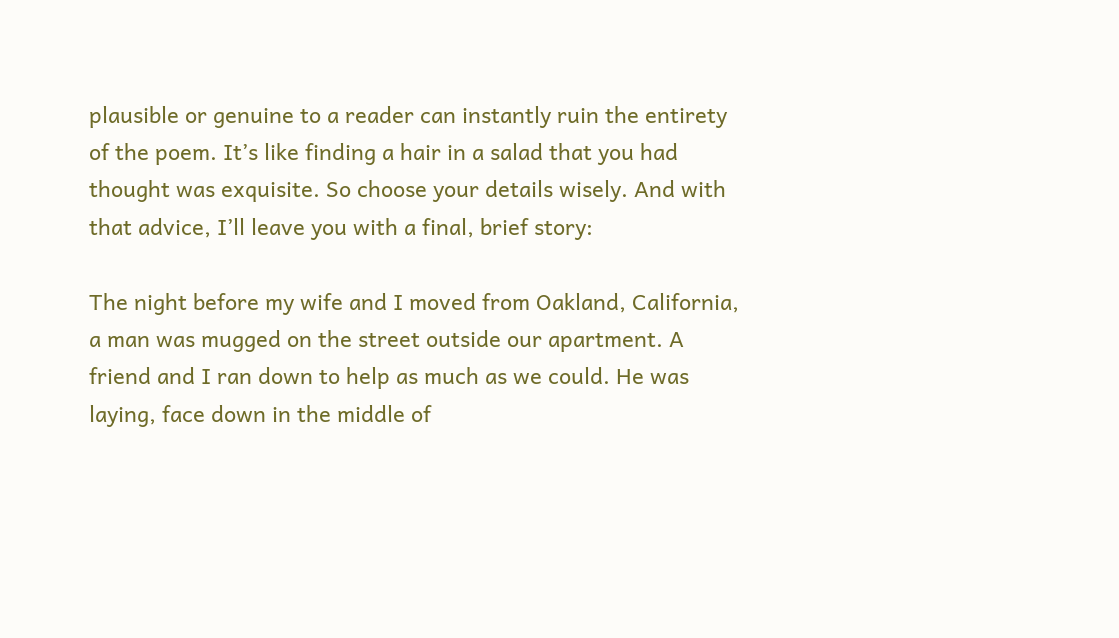plausible or genuine to a reader can instantly ruin the entirety of the poem. It’s like finding a hair in a salad that you had thought was exquisite. So choose your details wisely. And with that advice, I’ll leave you with a final, brief story:

The night before my wife and I moved from Oakland, California, a man was mugged on the street outside our apartment. A friend and I ran down to help as much as we could. He was laying, face down in the middle of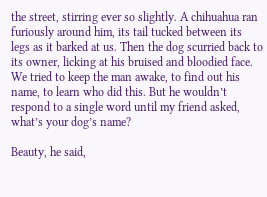the street, stirring ever so slightly. A chihuahua ran furiously around him, its tail tucked between its legs as it barked at us. Then the dog scurried back to its owner, licking at his bruised and bloodied face. We tried to keep the man awake, to find out his name, to learn who did this. But he wouldn’t respond to a single word until my friend asked, what’s your dog’s name?

Beauty, he said,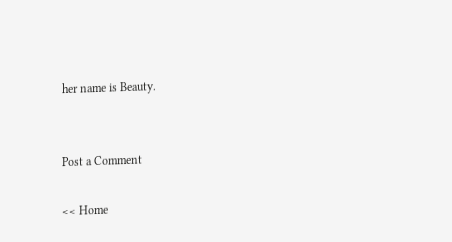her name is Beauty.


Post a Comment

<< Home